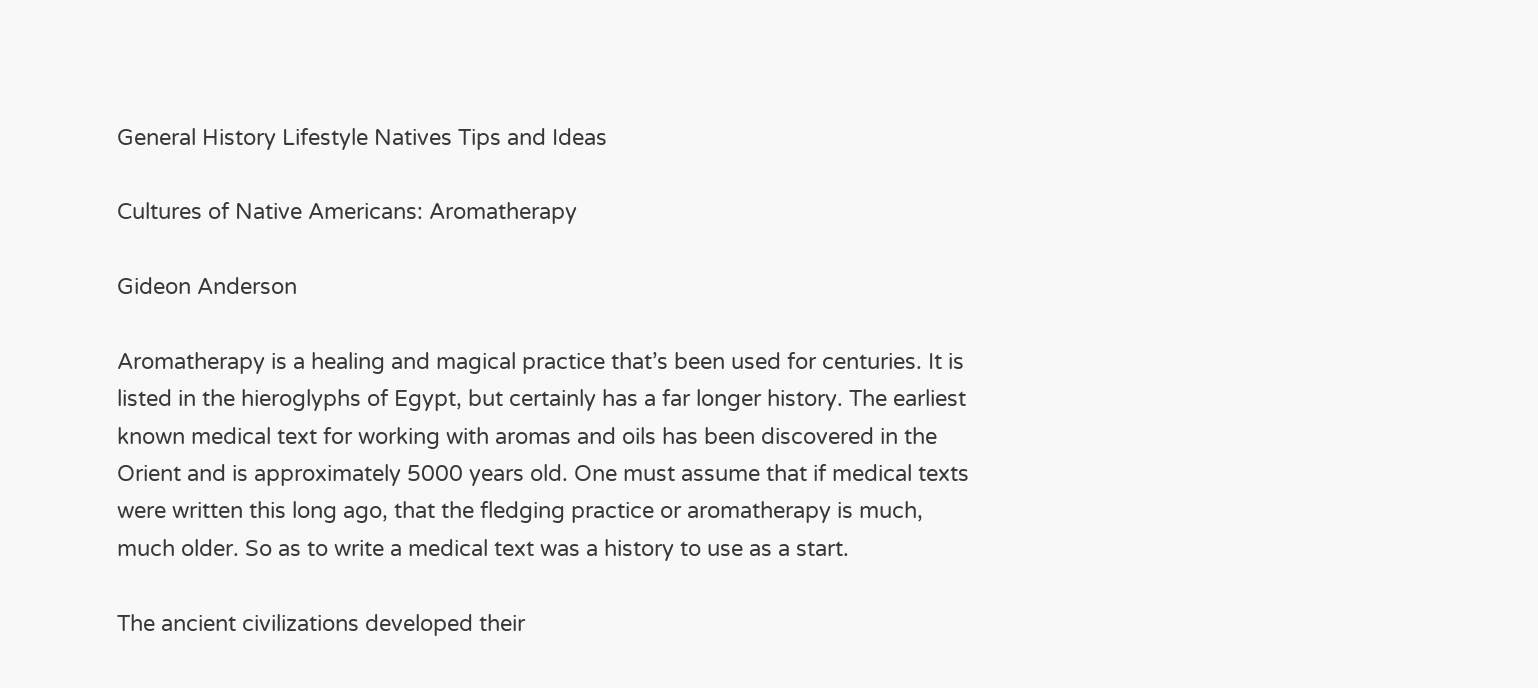General History Lifestyle Natives Tips and Ideas

Cultures of Native Americans: Aromatherapy

Gideon Anderson

Aromatherapy is a healing and magical practice that’s been used for centuries. It is listed in the hieroglyphs of Egypt, but certainly has a far longer history. The earliest known medical text for working with aromas and oils has been discovered in the Orient and is approximately 5000 years old. One must assume that if medical texts were written this long ago, that the fledging practice or aromatherapy is much, much older. So as to write a medical text was a history to use as a start.

The ancient civilizations developed their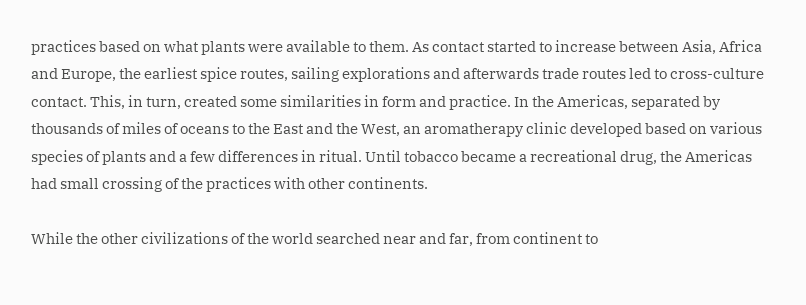practices based on what plants were available to them. As contact started to increase between Asia, Africa and Europe, the earliest spice routes, sailing explorations and afterwards trade routes led to cross-culture contact. This, in turn, created some similarities in form and practice. In the Americas, separated by thousands of miles of oceans to the East and the West, an aromatherapy clinic developed based on various species of plants and a few differences in ritual. Until tobacco became a recreational drug, the Americas had small crossing of the practices with other continents.

While the other civilizations of the world searched near and far, from continent to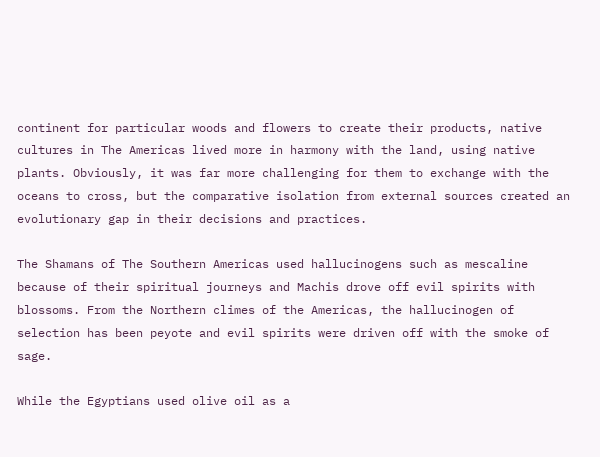continent for particular woods and flowers to create their products, native cultures in The Americas lived more in harmony with the land, using native plants. Obviously, it was far more challenging for them to exchange with the oceans to cross, but the comparative isolation from external sources created an evolutionary gap in their decisions and practices.

The Shamans of The Southern Americas used hallucinogens such as mescaline because of their spiritual journeys and Machis drove off evil spirits with blossoms. From the Northern climes of the Americas, the hallucinogen of selection has been peyote and evil spirits were driven off with the smoke of sage.

While the Egyptians used olive oil as a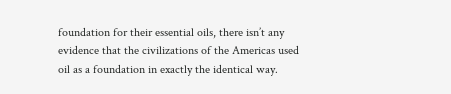foundation for their essential oils, there isn’t any evidence that the civilizations of the Americas used oil as a foundation in exactly the identical way.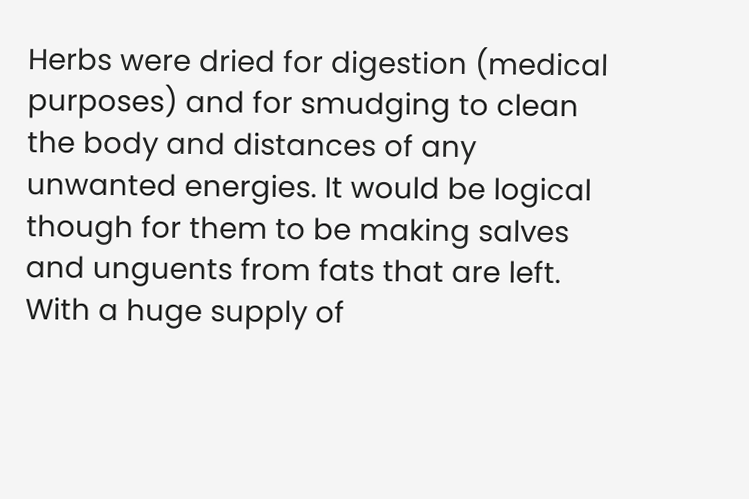Herbs were dried for digestion (medical purposes) and for smudging to clean the body and distances of any unwanted energies. It would be logical though for them to be making salves and unguents from fats that are left. With a huge supply of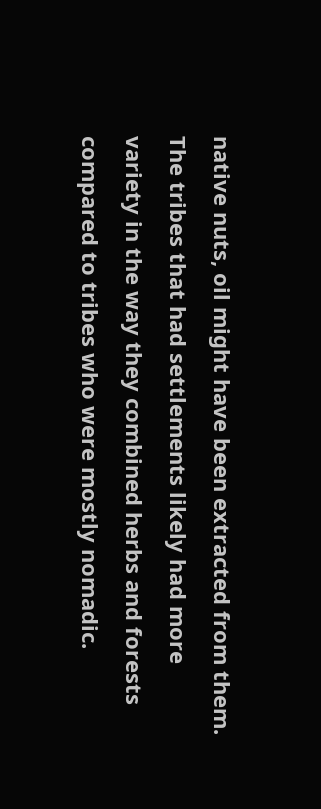native nuts, oil might have been extracted from them. The tribes that had settlements likely had more variety in the way they combined herbs and forests compared to tribes who were mostly nomadic.